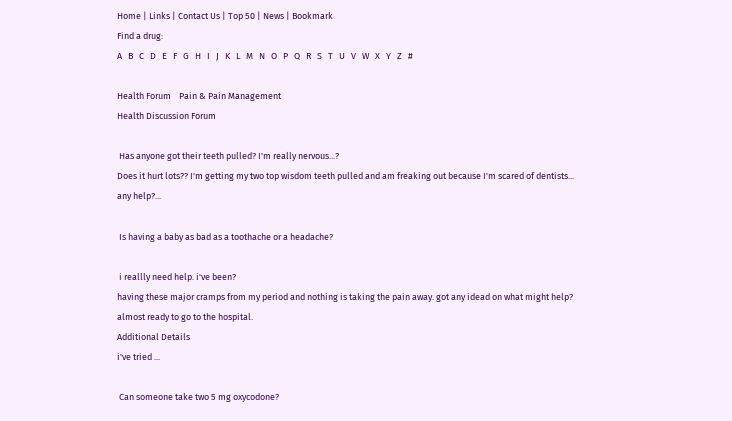Home | Links | Contact Us | Top 50 | News | Bookmark
Find a drug:
A   B   C   D   E   F   G   H   I   J   K   L   M   N   O   P   Q   R   S   T   U   V   W   X   Y   Z   #

Health Forum    Pain & Pain Management
Health Discussion Forum

 Has anyone got their teeth pulled? I'm really nervous...?
Does it hurt lots?? I'm getting my two top wisdom teeth pulled and am freaking out because I'm scared of dentists... any help?...

 Is having a baby as bad as a toothache or a headache?

 i reallly need help. i've been?
having these major cramps from my period and nothing is taking the pain away. got any idead on what might help? almost ready to go to the hospital.
Additional Details
i've tried ...

 Can someone take two 5 mg oxycodone?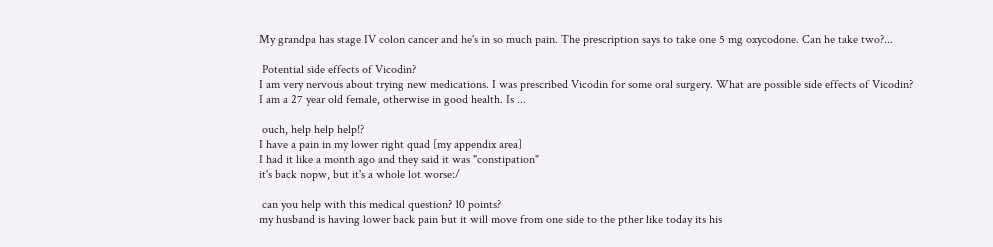My grandpa has stage IV colon cancer and he's in so much pain. The prescription says to take one 5 mg oxycodone. Can he take two?...

 Potential side effects of Vicodin?
I am very nervous about trying new medications. I was prescribed Vicodin for some oral surgery. What are possible side effects of Vicodin? I am a 27 year old female, otherwise in good health. Is ...

 ouch, help help help!?
I have a pain in my lower right quad [my appendix area]
I had it like a month ago and they said it was "constipation"
it's back nopw, but it's a whole lot worse:/

 can you help with this medical question? 10 points?
my husband is having lower back pain but it will move from one side to the pther like today its his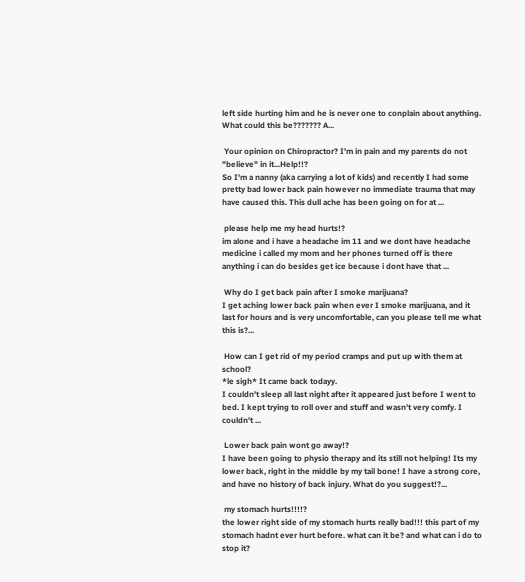left side hurting him and he is never one to conplain about anything. What could this be??????? A...

 Your opinion on Chiropractor? I'm in pain and my parents do not "believe" in it...Help!!?
So I'm a nanny (aka carrying a lot of kids) and recently I had some pretty bad lower back pain however no immediate trauma that may have caused this. This dull ache has been going on for at ...

 please help me my head hurts!?
im alone and i have a headache im 11 and we dont have headache medicine i called my mom and her phones turned off is there anything i can do besides get ice because i dont have that ...

 Why do I get back pain after I smoke marijuana?
I get aching lower back pain when ever I smoke marijuana, and it last for hours and is very uncomfortable, can you please tell me what this is?...

 How can I get rid of my period cramps and put up with them at school?
*le sigh* It came back todayy.
I couldn't sleep all last night after it appeared just before I went to bed. I kept trying to roll over and stuff and wasn't very comfy. I couldn't ...

 Lower back pain wont go away!?
I have been going to physio therapy and its still not helping! Its my lower back, right in the middle by my tail bone! I have a strong core, and have no history of back injury. What do you suggest!?...

 my stomach hurts!!!!?
the lower right side of my stomach hurts really bad!!! this part of my stomach hadnt ever hurt before. what can it be? and what can i do to stop it?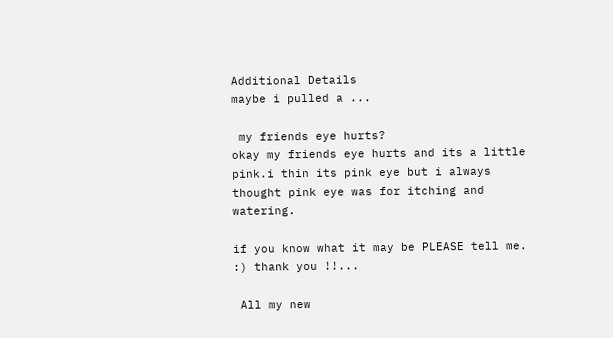Additional Details
maybe i pulled a ...

 my friends eye hurts?
okay my friends eye hurts and its a little pink.i thin its pink eye but i always thought pink eye was for itching and watering.

if you know what it may be PLEASE tell me. :) thank you !!...

 All my new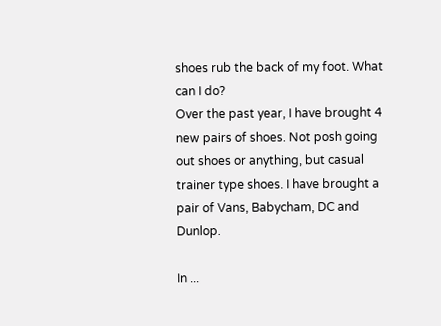shoes rub the back of my foot. What can I do?
Over the past year, I have brought 4 new pairs of shoes. Not posh going out shoes or anything, but casual trainer type shoes. I have brought a pair of Vans, Babycham, DC and Dunlop.

In ...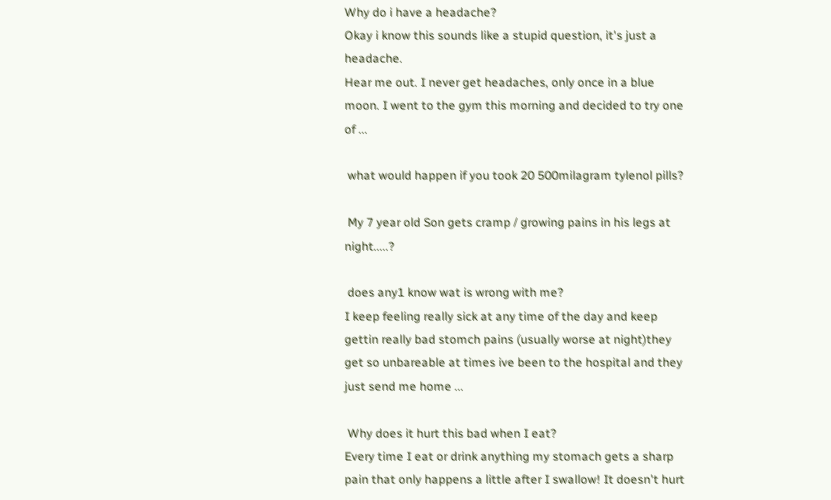Why do i have a headache?
Okay i know this sounds like a stupid question, it's just a headache.
Hear me out. I never get headaches, only once in a blue moon. I went to the gym this morning and decided to try one of ...

 what would happen if you took 20 500milagram tylenol pills?

 My 7 year old Son gets cramp / growing pains in his legs at night.....?

 does any1 know wat is wrong with me?
I keep feeling really sick at any time of the day and keep gettin really bad stomch pains (usually worse at night)they get so unbareable at times ive been to the hospital and they just send me home ...

 Why does it hurt this bad when I eat?
Every time I eat or drink anything my stomach gets a sharp pain that only happens a little after I swallow! It doesn't hurt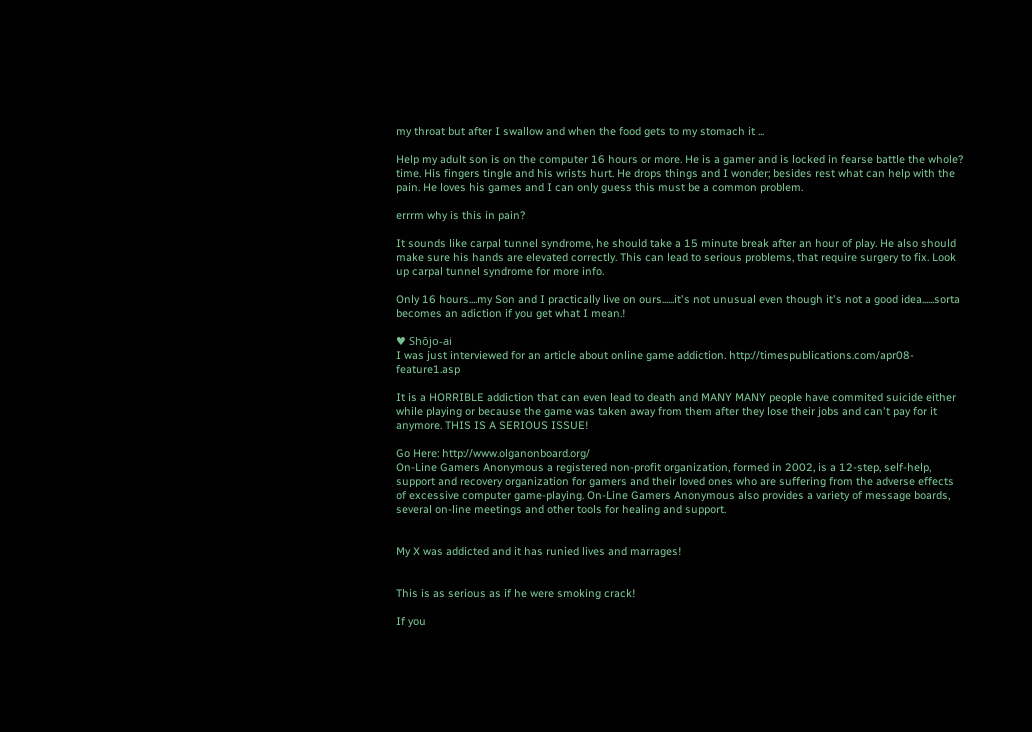my throat but after I swallow and when the food gets to my stomach it ...

Help my adult son is on the computer 16 hours or more. He is a gamer and is locked in fearse battle the whole?
time. His fingers tingle and his wrists hurt. He drops things and I wonder; besides rest what can help with the pain. He loves his games and I can only guess this must be a common problem.

errrm why is this in pain?

It sounds like carpal tunnel syndrome, he should take a 15 minute break after an hour of play. He also should make sure his hands are elevated correctly. This can lead to serious problems, that require surgery to fix. Look up carpal tunnel syndrome for more info.

Only 16 hours....my Son and I practically live on ours......it's not unusual even though it's not a good idea......sorta becomes an adiction if you get what I mean.!

♥ Shōjo-ai
I was just interviewed for an article about online game addiction. http://timespublications.com/apr08-feature1.asp

It is a HORRIBLE addiction that can even lead to death and MANY MANY people have commited suicide either while playing or because the game was taken away from them after they lose their jobs and can't pay for it anymore. THIS IS A SERIOUS ISSUE!

Go Here: http://www.olganonboard.org/
On-Line Gamers Anonymous a registered non-profit organization, formed in 2002, is a 12-step, self-help, support and recovery organization for gamers and their loved ones who are suffering from the adverse effects of excessive computer game-playing. On-Line Gamers Anonymous also provides a variety of message boards, several on-line meetings and other tools for healing and support.


My X was addicted and it has runied lives and marrages!


This is as serious as if he were smoking crack!

If you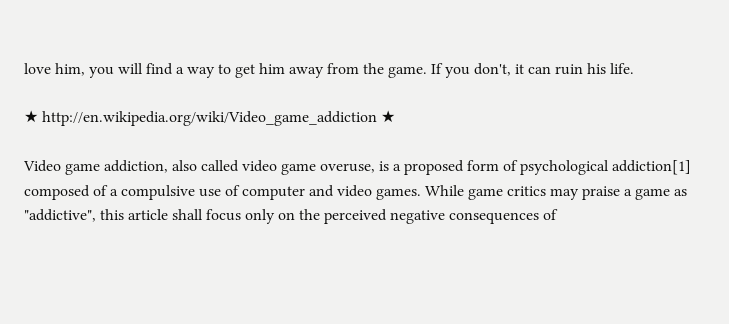love him, you will find a way to get him away from the game. If you don't, it can ruin his life.

★ http://en.wikipedia.org/wiki/Video_game_addiction ★

Video game addiction, also called video game overuse, is a proposed form of psychological addiction[1] composed of a compulsive use of computer and video games. While game critics may praise a game as "addictive", this article shall focus only on the perceived negative consequences of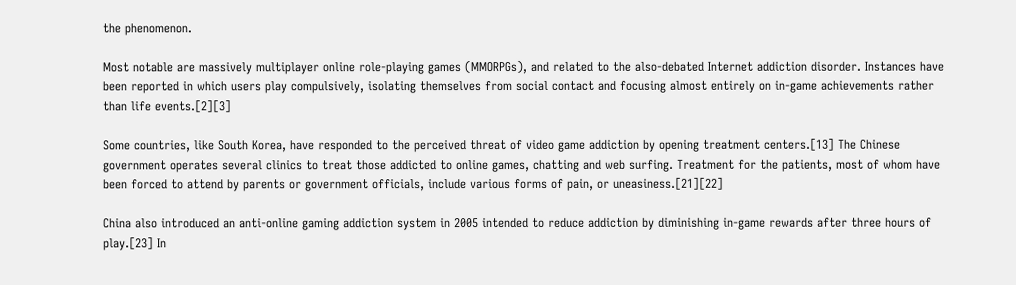the phenomenon.

Most notable are massively multiplayer online role-playing games (MMORPGs), and related to the also-debated Internet addiction disorder. Instances have been reported in which users play compulsively, isolating themselves from social contact and focusing almost entirely on in-game achievements rather than life events.[2][3]

Some countries, like South Korea, have responded to the perceived threat of video game addiction by opening treatment centers.[13] The Chinese government operates several clinics to treat those addicted to online games, chatting and web surfing. Treatment for the patients, most of whom have been forced to attend by parents or government officials, include various forms of pain, or uneasiness.[21][22]

China also introduced an anti-online gaming addiction system in 2005 intended to reduce addiction by diminishing in-game rewards after three hours of play.[23] In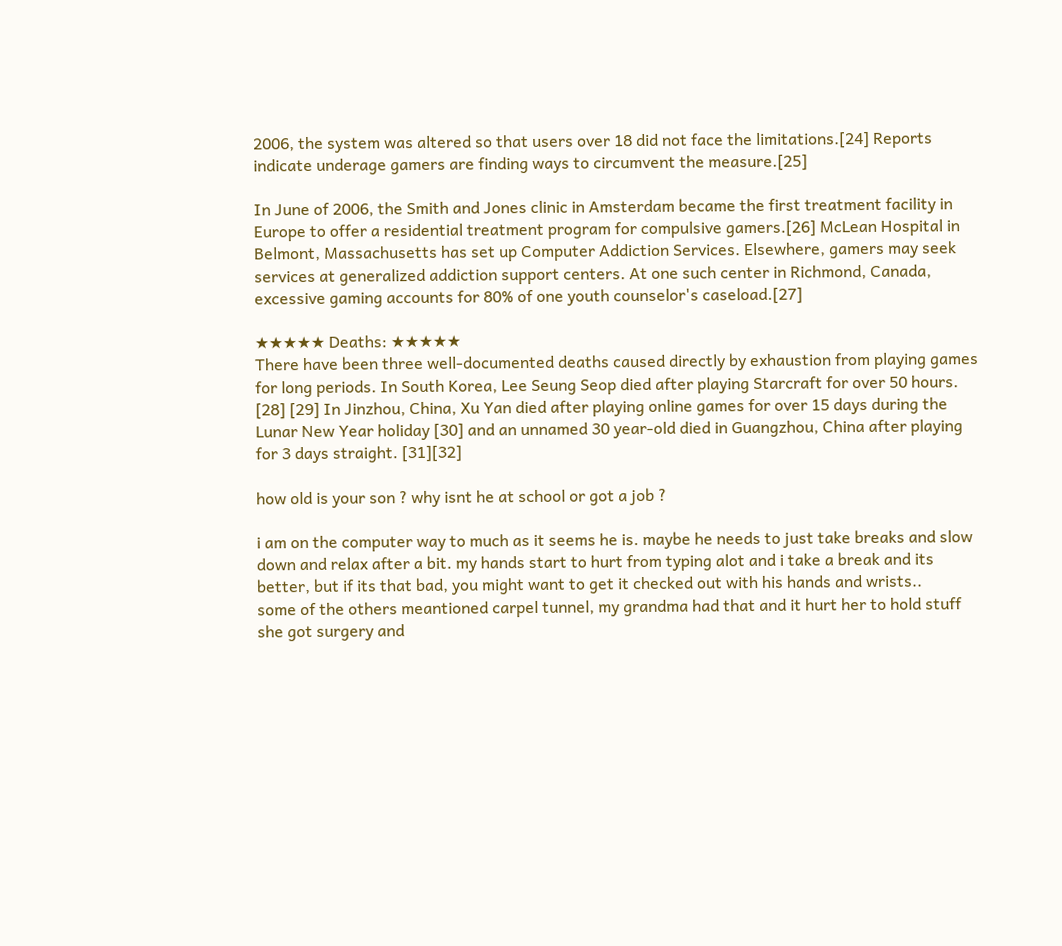2006, the system was altered so that users over 18 did not face the limitations.[24] Reports indicate underage gamers are finding ways to circumvent the measure.[25]

In June of 2006, the Smith and Jones clinic in Amsterdam became the first treatment facility in Europe to offer a residential treatment program for compulsive gamers.[26] McLean Hospital in Belmont, Massachusetts has set up Computer Addiction Services. Elsewhere, gamers may seek services at generalized addiction support centers. At one such center in Richmond, Canada, excessive gaming accounts for 80% of one youth counselor's caseload.[27]

★★★★★ Deaths: ★★★★★
There have been three well-documented deaths caused directly by exhaustion from playing games for long periods. In South Korea, Lee Seung Seop died after playing Starcraft for over 50 hours. [28] [29] In Jinzhou, China, Xu Yan died after playing online games for over 15 days during the Lunar New Year holiday [30] and an unnamed 30 year-old died in Guangzhou, China after playing for 3 days straight. [31][32]

how old is your son ? why isnt he at school or got a job ?

i am on the computer way to much as it seems he is. maybe he needs to just take breaks and slow down and relax after a bit. my hands start to hurt from typing alot and i take a break and its better, but if its that bad, you might want to get it checked out with his hands and wrists..
some of the others meantioned carpel tunnel, my grandma had that and it hurt her to hold stuff she got surgery and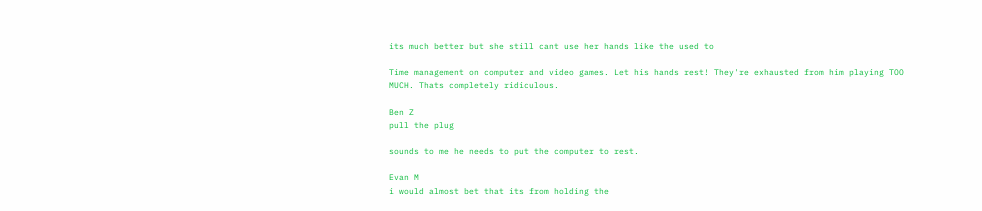its much better but she still cant use her hands like the used to

Time management on computer and video games. Let his hands rest! They're exhausted from him playing TOO MUCH. Thats completely ridiculous.

Ben Z
pull the plug

sounds to me he needs to put the computer to rest.

Evan M
i would almost bet that its from holding the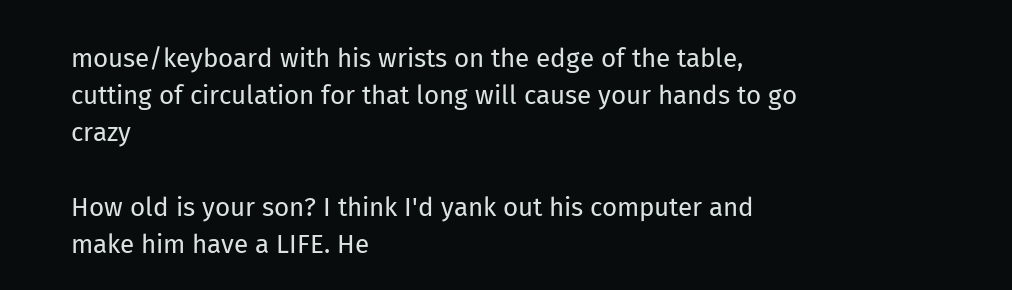mouse/keyboard with his wrists on the edge of the table, cutting of circulation for that long will cause your hands to go crazy

How old is your son? I think I'd yank out his computer and make him have a LIFE. He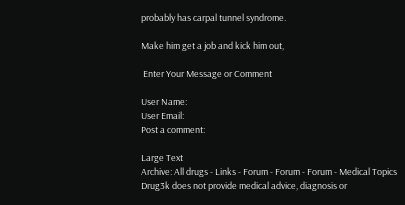probably has carpal tunnel syndrome.

Make him get a job and kick him out,

 Enter Your Message or Comment

User Name:
User Email:
Post a comment:

Large Text
Archive: All drugs - Links - Forum - Forum - Forum - Medical Topics
Drug3k does not provide medical advice, diagnosis or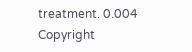treatment. 0.004
Copyright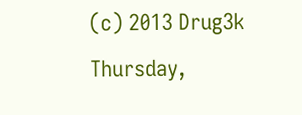(c) 2013 Drug3k Thursday,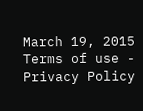March 19, 2015
Terms of use - Privacy Policy